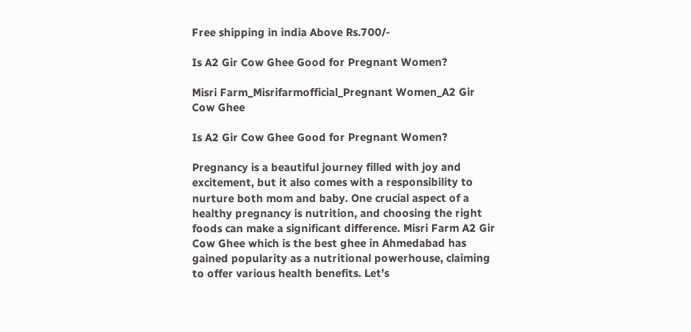Free shipping in india Above Rs.700/-

Is A2 Gir Cow Ghee Good for Pregnant Women?

Misri Farm_Misrifarmofficial_Pregnant Women_A2 Gir Cow Ghee

Is A2 Gir Cow Ghee Good for Pregnant Women?

Pregnancy is a beautiful journey filled with joy and excitement, but it also comes with a responsibility to nurture both mom and baby. One crucial aspect of a healthy pregnancy is nutrition, and choosing the right foods can make a significant difference. Misri Farm A2 Gir Cow Ghee which is the best ghee in Ahmedabad has gained popularity as a nutritional powerhouse, claiming to offer various health benefits. Let’s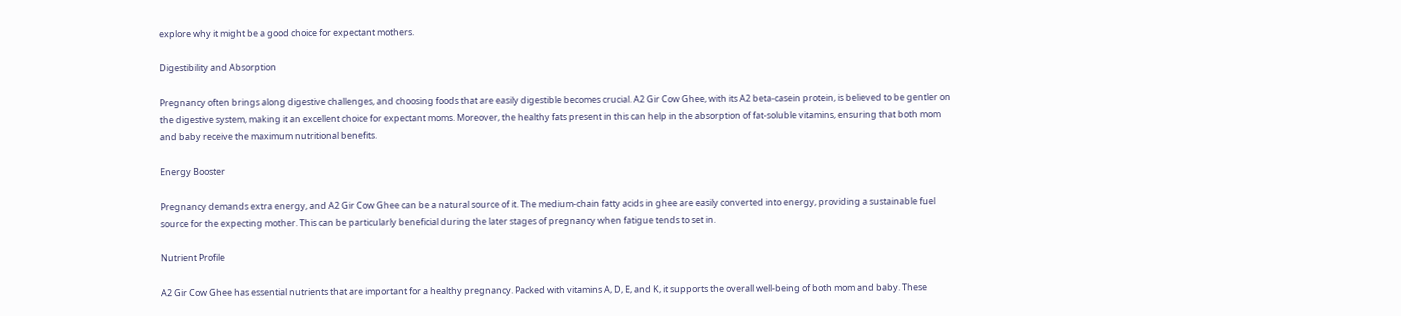explore why it might be a good choice for expectant mothers.

Digestibility and Absorption

Pregnancy often brings along digestive challenges, and choosing foods that are easily digestible becomes crucial. A2 Gir Cow Ghee, with its A2 beta-casein protein, is believed to be gentler on the digestive system, making it an excellent choice for expectant moms. Moreover, the healthy fats present in this can help in the absorption of fat-soluble vitamins, ensuring that both mom and baby receive the maximum nutritional benefits.

Energy Booster

Pregnancy demands extra energy, and A2 Gir Cow Ghee can be a natural source of it. The medium-chain fatty acids in ghee are easily converted into energy, providing a sustainable fuel source for the expecting mother. This can be particularly beneficial during the later stages of pregnancy when fatigue tends to set in.

Nutrient Profile

A2 Gir Cow Ghee has essential nutrients that are important for a healthy pregnancy. Packed with vitamins A, D, E, and K, it supports the overall well-being of both mom and baby. These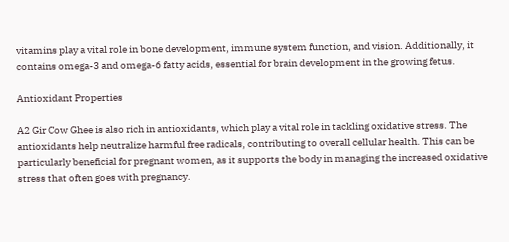vitamins play a vital role in bone development, immune system function, and vision. Additionally, it contains omega-3 and omega-6 fatty acids, essential for brain development in the growing fetus.

Antioxidant Properties

A2 Gir Cow Ghee is also rich in antioxidants, which play a vital role in tackling oxidative stress. The antioxidants help neutralize harmful free radicals, contributing to overall cellular health. This can be particularly beneficial for pregnant women, as it supports the body in managing the increased oxidative stress that often goes with pregnancy.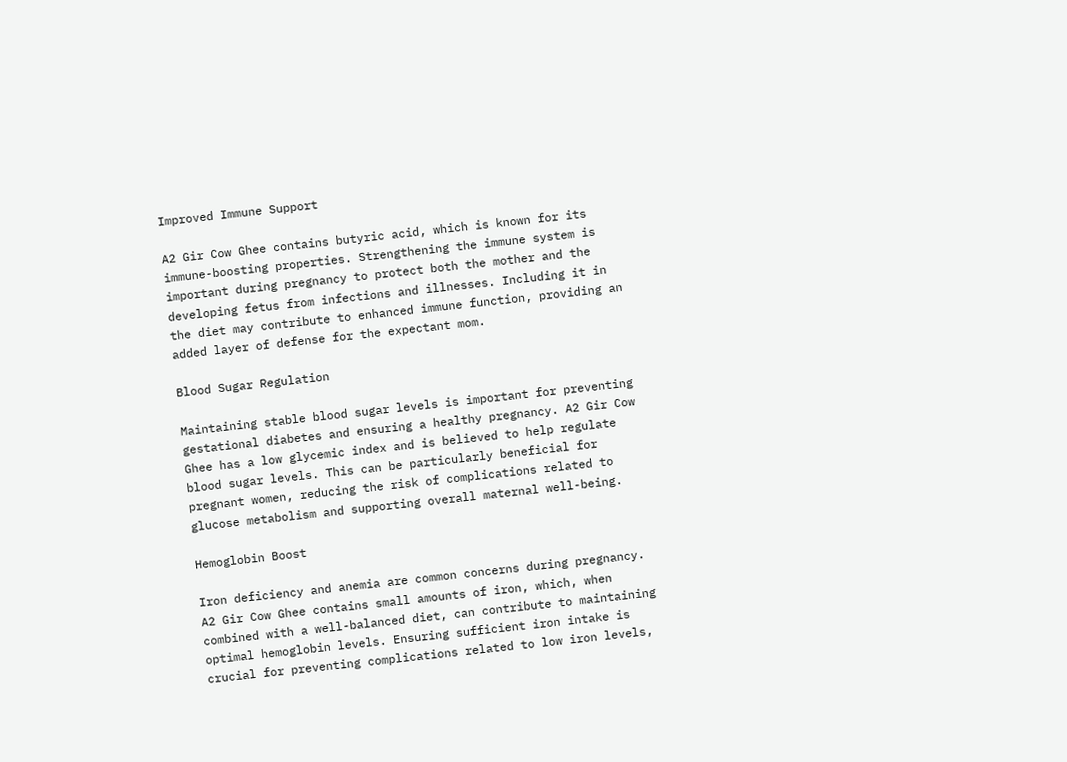Improved Immune Support

A2 Gir Cow Ghee contains butyric acid, which is known for its immune-boosting properties. Strengthening the immune system is important during pregnancy to protect both the mother and the developing fetus from infections and illnesses. Including it in the diet may contribute to enhanced immune function, providing an added layer of defense for the expectant mom.

Blood Sugar Regulation

Maintaining stable blood sugar levels is important for preventing gestational diabetes and ensuring a healthy pregnancy. A2 Gir Cow Ghee has a low glycemic index and is believed to help regulate blood sugar levels. This can be particularly beneficial for pregnant women, reducing the risk of complications related to glucose metabolism and supporting overall maternal well-being.

Hemoglobin Boost

Iron deficiency and anemia are common concerns during pregnancy. A2 Gir Cow Ghee contains small amounts of iron, which, when combined with a well-balanced diet, can contribute to maintaining optimal hemoglobin levels. Ensuring sufficient iron intake is crucial for preventing complications related to low iron levels,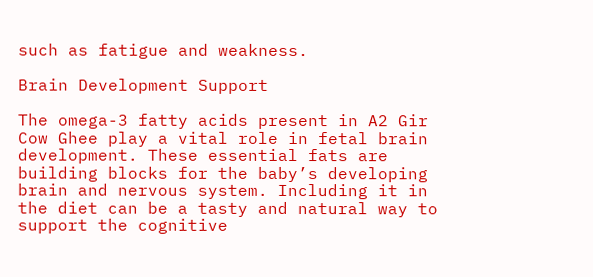such as fatigue and weakness.

Brain Development Support

The omega-3 fatty acids present in A2 Gir Cow Ghee play a vital role in fetal brain development. These essential fats are building blocks for the baby’s developing brain and nervous system. Including it in the diet can be a tasty and natural way to support the cognitive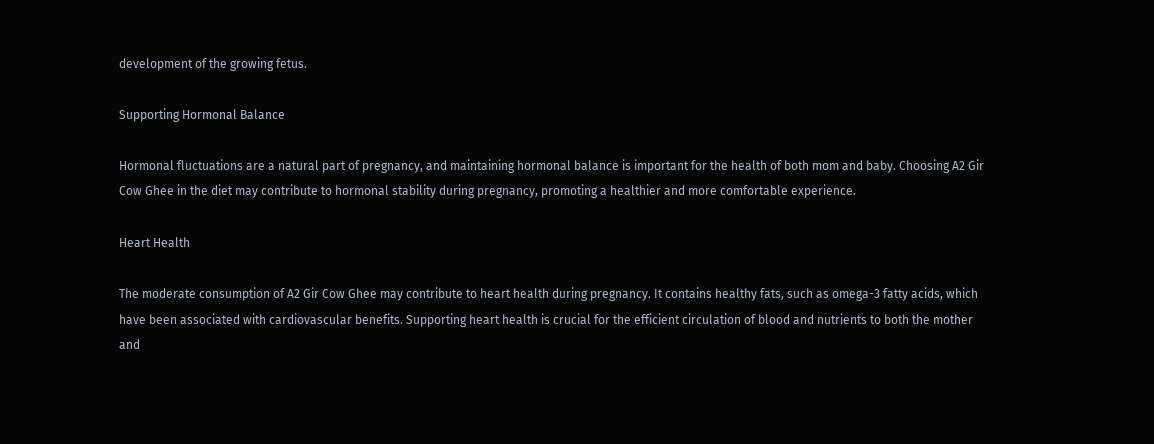development of the growing fetus.

Supporting Hormonal Balance

Hormonal fluctuations are a natural part of pregnancy, and maintaining hormonal balance is important for the health of both mom and baby. Choosing A2 Gir Cow Ghee in the diet may contribute to hormonal stability during pregnancy, promoting a healthier and more comfortable experience.

Heart Health

The moderate consumption of A2 Gir Cow Ghee may contribute to heart health during pregnancy. It contains healthy fats, such as omega-3 fatty acids, which have been associated with cardiovascular benefits. Supporting heart health is crucial for the efficient circulation of blood and nutrients to both the mother and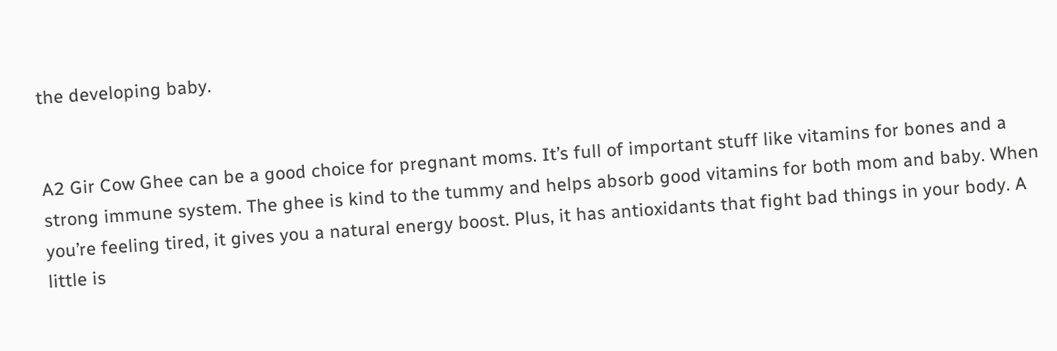the developing baby.


A2 Gir Cow Ghee can be a good choice for pregnant moms. It’s full of important stuff like vitamins for bones and a strong immune system. The ghee is kind to the tummy and helps absorb good vitamins for both mom and baby. When you’re feeling tired, it gives you a natural energy boost. Plus, it has antioxidants that fight bad things in your body. A little is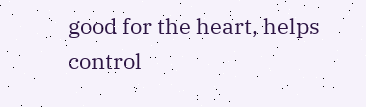good for the heart, helps control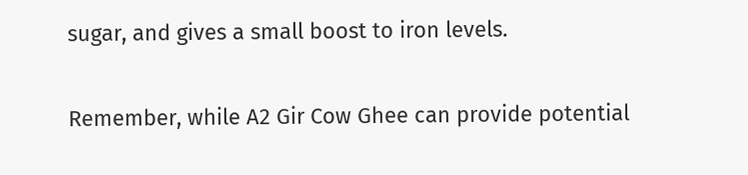sugar, and gives a small boost to iron levels.

Remember, while A2 Gir Cow Ghee can provide potential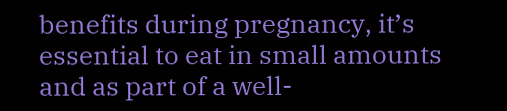benefits during pregnancy, it’s essential to eat in small amounts and as part of a well-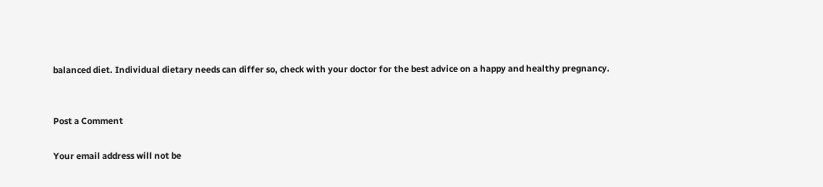balanced diet. Individual dietary needs can differ so, check with your doctor for the best advice on a happy and healthy pregnancy.


Post a Comment

Your email address will not be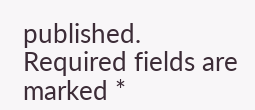published. Required fields are marked *